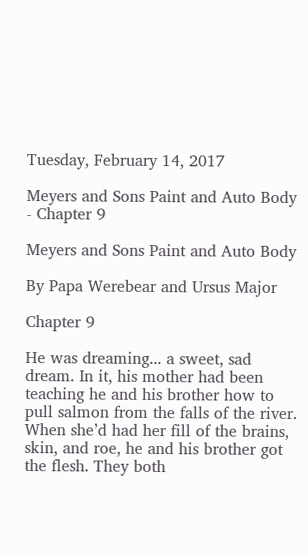Tuesday, February 14, 2017

Meyers and Sons Paint and Auto Body - Chapter 9

Meyers and Sons Paint and Auto Body

By Papa Werebear and Ursus Major

Chapter 9

He was dreaming... a sweet, sad dream. In it, his mother had been teaching he and his brother how to pull salmon from the falls of the river. When she’d had her fill of the brains, skin, and roe, he and his brother got the flesh. They both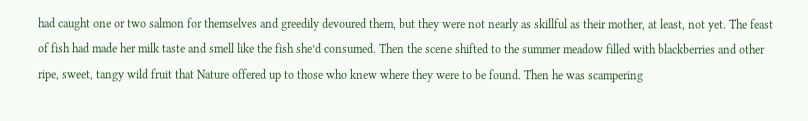had caught one or two salmon for themselves and greedily devoured them, but they were not nearly as skillful as their mother, at least, not yet. The feast of fish had made her milk taste and smell like the fish she’d consumed. Then the scene shifted to the summer meadow filled with blackberries and other ripe, sweet, tangy wild fruit that Nature offered up to those who knew where they were to be found. Then he was scampering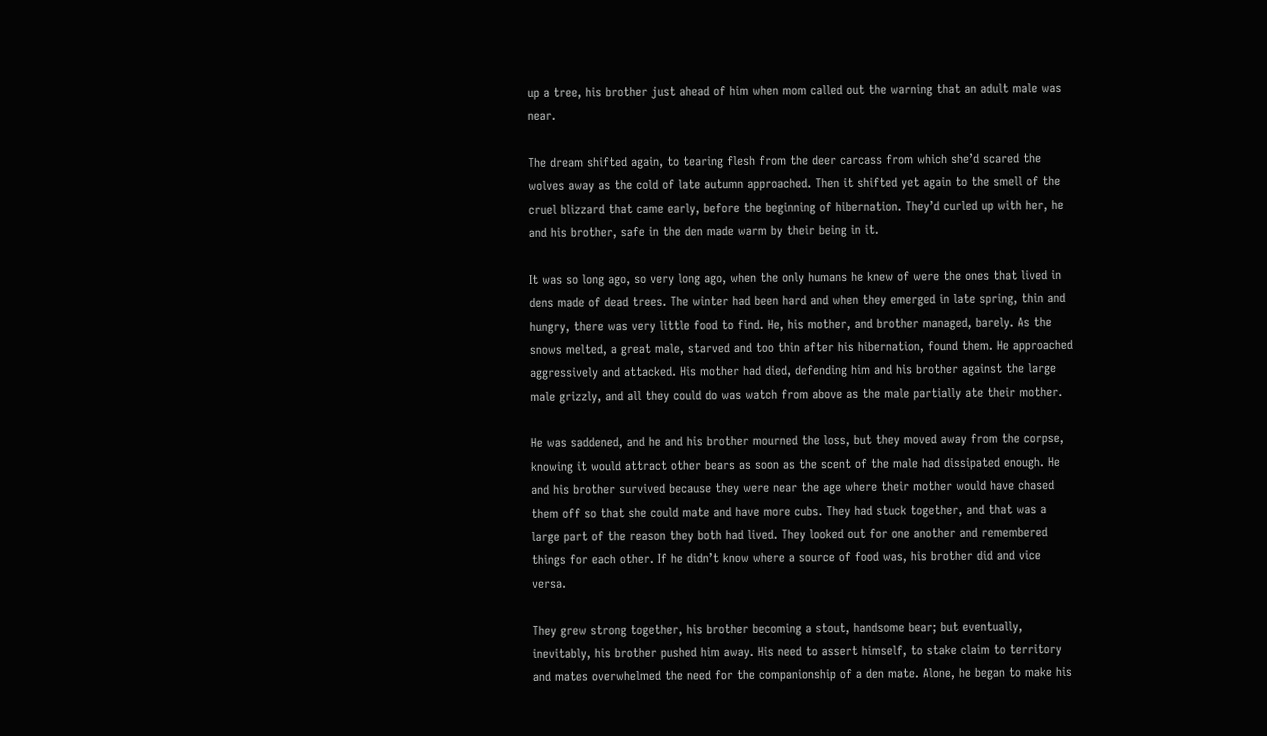up a tree, his brother just ahead of him when mom called out the warning that an adult male was near.

The dream shifted again, to tearing flesh from the deer carcass from which she’d scared the wolves away as the cold of late autumn approached. Then it shifted yet again to the smell of the cruel blizzard that came early, before the beginning of hibernation. They’d curled up with her, he and his brother, safe in the den made warm by their being in it.

It was so long ago, so very long ago, when the only humans he knew of were the ones that lived in dens made of dead trees. The winter had been hard and when they emerged in late spring, thin and hungry, there was very little food to find. He, his mother, and brother managed, barely. As the snows melted, a great male, starved and too thin after his hibernation, found them. He approached aggressively and attacked. His mother had died, defending him and his brother against the large male grizzly, and all they could do was watch from above as the male partially ate their mother.

He was saddened, and he and his brother mourned the loss, but they moved away from the corpse, knowing it would attract other bears as soon as the scent of the male had dissipated enough. He and his brother survived because they were near the age where their mother would have chased them off so that she could mate and have more cubs. They had stuck together, and that was a large part of the reason they both had lived. They looked out for one another and remembered things for each other. If he didn’t know where a source of food was, his brother did and vice versa.

They grew strong together, his brother becoming a stout, handsome bear; but eventually, inevitably, his brother pushed him away. His need to assert himself, to stake claim to territory and mates overwhelmed the need for the companionship of a den mate. Alone, he began to make his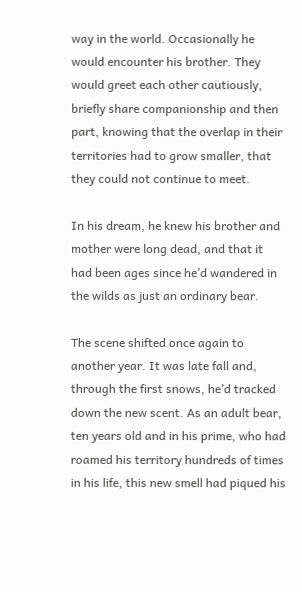way in the world. Occasionally he would encounter his brother. They would greet each other cautiously, briefly share companionship and then part, knowing that the overlap in their territories had to grow smaller, that they could not continue to meet.

In his dream, he knew his brother and mother were long dead, and that it had been ages since he’d wandered in the wilds as just an ordinary bear.

The scene shifted once again to another year. It was late fall and, through the first snows, he’d tracked down the new scent. As an adult bear, ten years old and in his prime, who had roamed his territory hundreds of times in his life, this new smell had piqued his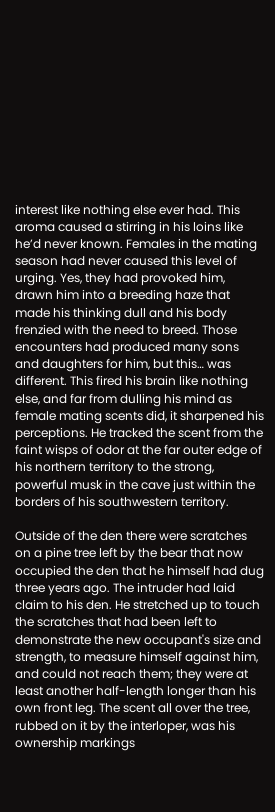interest like nothing else ever had. This aroma caused a stirring in his loins like he’d never known. Females in the mating season had never caused this level of urging. Yes, they had provoked him, drawn him into a breeding haze that made his thinking dull and his body frenzied with the need to breed. Those encounters had produced many sons and daughters for him, but this… was different. This fired his brain like nothing else, and far from dulling his mind as female mating scents did, it sharpened his perceptions. He tracked the scent from the faint wisps of odor at the far outer edge of his northern territory to the strong, powerful musk in the cave just within the borders of his southwestern territory.

Outside of the den there were scratches on a pine tree left by the bear that now occupied the den that he himself had dug three years ago. The intruder had laid claim to his den. He stretched up to touch the scratches that had been left to demonstrate the new occupant's size and strength, to measure himself against him, and could not reach them; they were at least another half-length longer than his own front leg. The scent all over the tree, rubbed on it by the interloper, was his ownership markings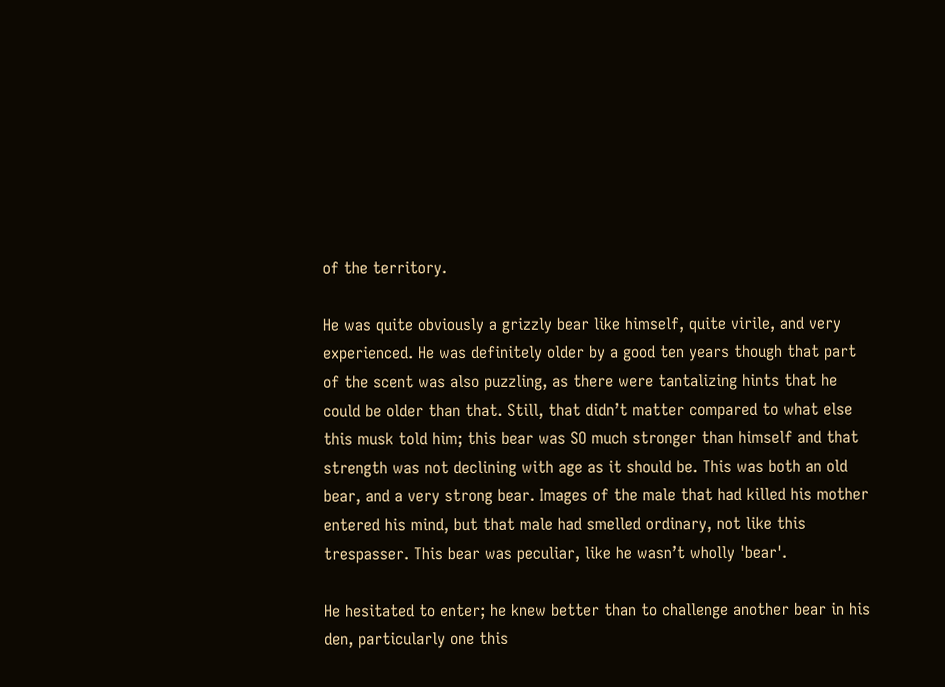of the territory.

He was quite obviously a grizzly bear like himself, quite virile, and very experienced. He was definitely older by a good ten years though that part of the scent was also puzzling, as there were tantalizing hints that he could be older than that. Still, that didn’t matter compared to what else this musk told him; this bear was SO much stronger than himself and that strength was not declining with age as it should be. This was both an old bear, and a very strong bear. Images of the male that had killed his mother entered his mind, but that male had smelled ordinary, not like this trespasser. This bear was peculiar, like he wasn’t wholly 'bear'.

He hesitated to enter; he knew better than to challenge another bear in his den, particularly one this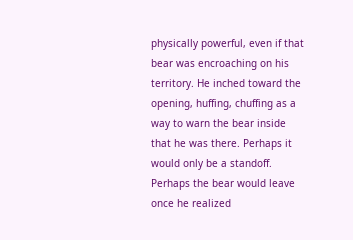physically powerful, even if that bear was encroaching on his territory. He inched toward the opening, huffing, chuffing as a way to warn the bear inside that he was there. Perhaps it would only be a standoff. Perhaps the bear would leave once he realized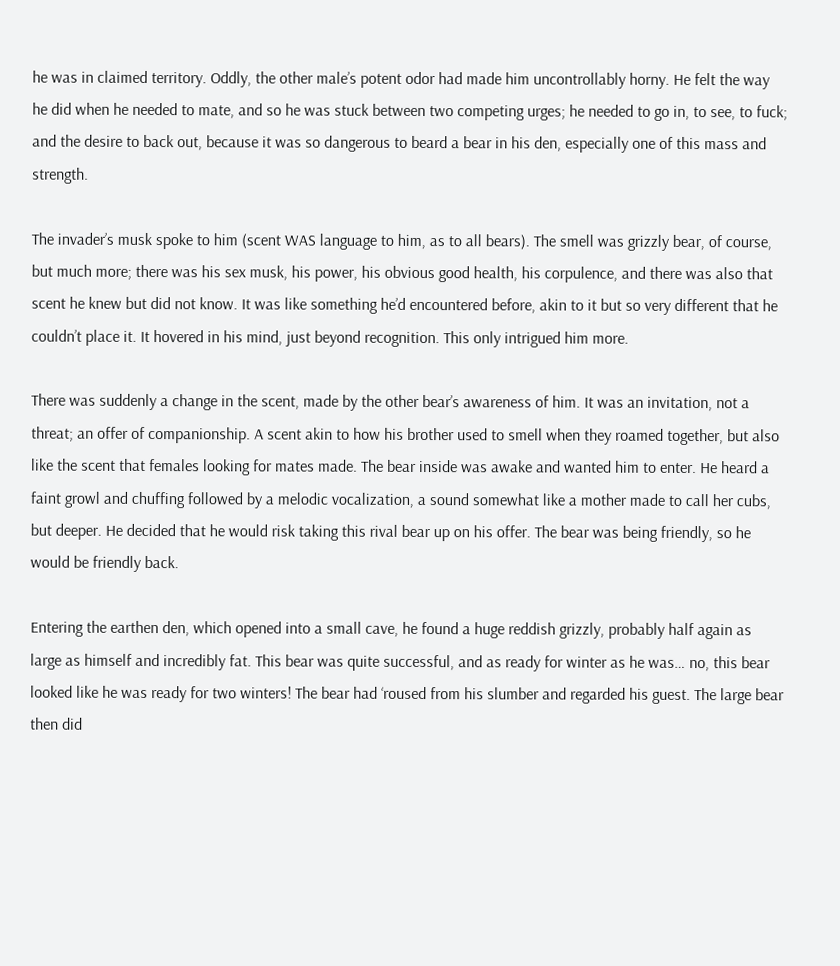he was in claimed territory. Oddly, the other male’s potent odor had made him uncontrollably horny. He felt the way he did when he needed to mate, and so he was stuck between two competing urges; he needed to go in, to see, to fuck; and the desire to back out, because it was so dangerous to beard a bear in his den, especially one of this mass and strength.

The invader’s musk spoke to him (scent WAS language to him, as to all bears). The smell was grizzly bear, of course, but much more; there was his sex musk, his power, his obvious good health, his corpulence, and there was also that scent he knew but did not know. It was like something he’d encountered before, akin to it but so very different that he couldn’t place it. It hovered in his mind, just beyond recognition. This only intrigued him more.

There was suddenly a change in the scent, made by the other bear’s awareness of him. It was an invitation, not a threat; an offer of companionship. A scent akin to how his brother used to smell when they roamed together, but also like the scent that females looking for mates made. The bear inside was awake and wanted him to enter. He heard a faint growl and chuffing followed by a melodic vocalization, a sound somewhat like a mother made to call her cubs, but deeper. He decided that he would risk taking this rival bear up on his offer. The bear was being friendly, so he would be friendly back.

Entering the earthen den, which opened into a small cave, he found a huge reddish grizzly, probably half again as large as himself and incredibly fat. This bear was quite successful, and as ready for winter as he was… no, this bear looked like he was ready for two winters! The bear had ‘roused from his slumber and regarded his guest. The large bear then did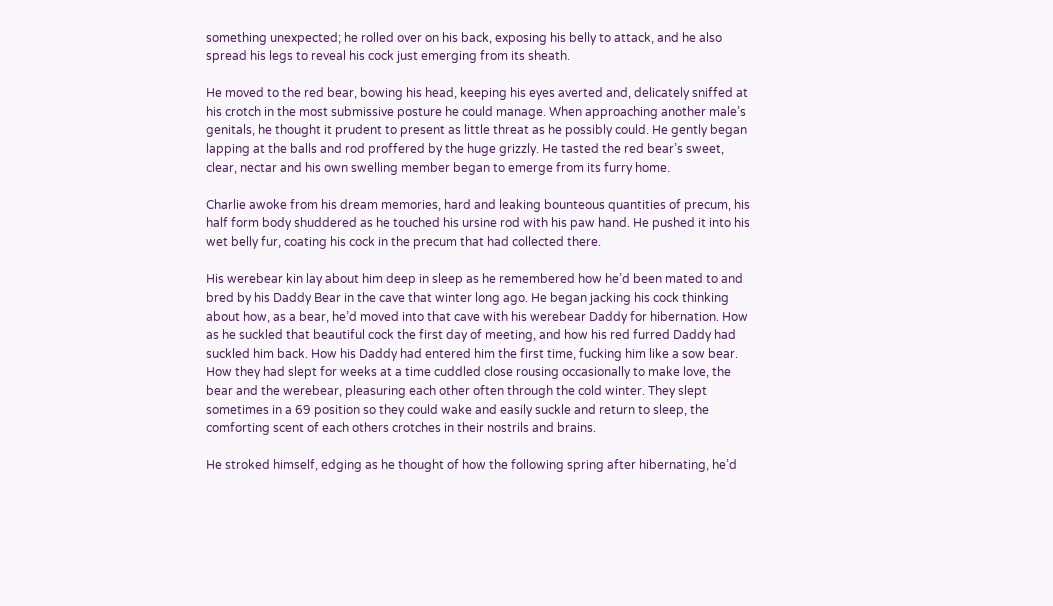something unexpected; he rolled over on his back, exposing his belly to attack, and he also spread his legs to reveal his cock just emerging from its sheath.

He moved to the red bear, bowing his head, keeping his eyes averted and, delicately sniffed at his crotch in the most submissive posture he could manage. When approaching another male’s genitals, he thought it prudent to present as little threat as he possibly could. He gently began lapping at the balls and rod proffered by the huge grizzly. He tasted the red bear’s sweet, clear, nectar and his own swelling member began to emerge from its furry home.

Charlie awoke from his dream memories, hard and leaking bounteous quantities of precum, his half form body shuddered as he touched his ursine rod with his paw hand. He pushed it into his wet belly fur, coating his cock in the precum that had collected there.

His werebear kin lay about him deep in sleep as he remembered how he’d been mated to and bred by his Daddy Bear in the cave that winter long ago. He began jacking his cock thinking about how, as a bear, he’d moved into that cave with his werebear Daddy for hibernation. How as he suckled that beautiful cock the first day of meeting, and how his red furred Daddy had suckled him back. How his Daddy had entered him the first time, fucking him like a sow bear. How they had slept for weeks at a time cuddled close rousing occasionally to make love, the bear and the werebear, pleasuring each other often through the cold winter. They slept sometimes in a 69 position so they could wake and easily suckle and return to sleep, the comforting scent of each others crotches in their nostrils and brains.

He stroked himself, edging as he thought of how the following spring after hibernating, he’d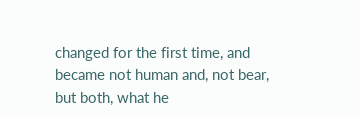changed for the first time, and became not human and, not bear, but both, what he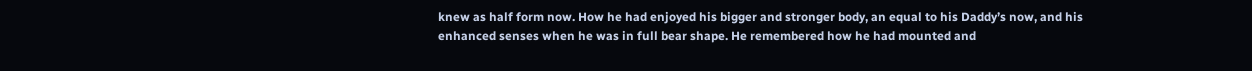knew as half form now. How he had enjoyed his bigger and stronger body, an equal to his Daddy’s now, and his enhanced senses when he was in full bear shape. He remembered how he had mounted and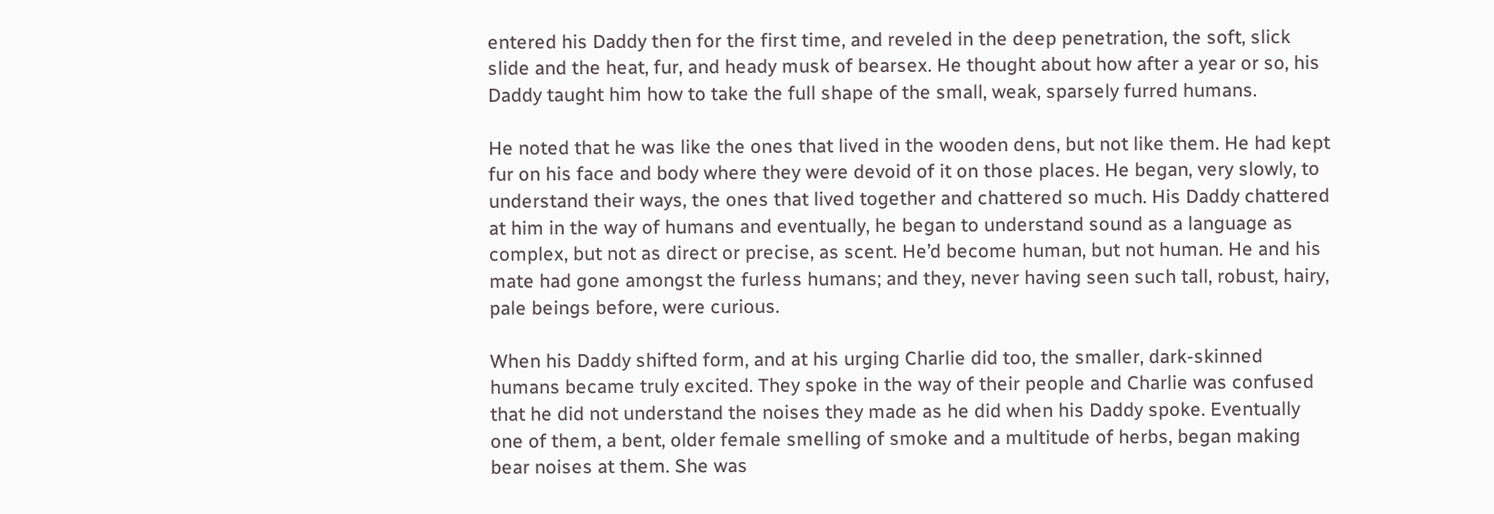entered his Daddy then for the first time, and reveled in the deep penetration, the soft, slick slide and the heat, fur, and heady musk of bearsex. He thought about how after a year or so, his Daddy taught him how to take the full shape of the small, weak, sparsely furred humans.

He noted that he was like the ones that lived in the wooden dens, but not like them. He had kept fur on his face and body where they were devoid of it on those places. He began, very slowly, to understand their ways, the ones that lived together and chattered so much. His Daddy chattered at him in the way of humans and eventually, he began to understand sound as a language as complex, but not as direct or precise, as scent. He’d become human, but not human. He and his mate had gone amongst the furless humans; and they, never having seen such tall, robust, hairy, pale beings before, were curious.

When his Daddy shifted form, and at his urging Charlie did too, the smaller, dark-skinned humans became truly excited. They spoke in the way of their people and Charlie was confused that he did not understand the noises they made as he did when his Daddy spoke. Eventually one of them, a bent, older female smelling of smoke and a multitude of herbs, began making bear noises at them. She was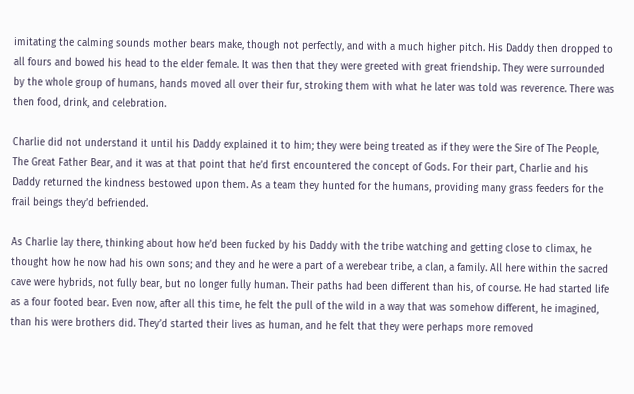imitating the calming sounds mother bears make, though not perfectly, and with a much higher pitch. His Daddy then dropped to all fours and bowed his head to the elder female. It was then that they were greeted with great friendship. They were surrounded by the whole group of humans, hands moved all over their fur, stroking them with what he later was told was reverence. There was then food, drink, and celebration.

Charlie did not understand it until his Daddy explained it to him; they were being treated as if they were the Sire of The People, The Great Father Bear, and it was at that point that he’d first encountered the concept of Gods. For their part, Charlie and his Daddy returned the kindness bestowed upon them. As a team they hunted for the humans, providing many grass feeders for the frail beings they’d befriended.

As Charlie lay there, thinking about how he’d been fucked by his Daddy with the tribe watching and getting close to climax, he thought how he now had his own sons; and they and he were a part of a werebear tribe, a clan, a family. All here within the sacred cave were hybrids, not fully bear, but no longer fully human. Their paths had been different than his, of course. He had started life as a four footed bear. Even now, after all this time, he felt the pull of the wild in a way that was somehow different, he imagined, than his were brothers did. They’d started their lives as human, and he felt that they were perhaps more removed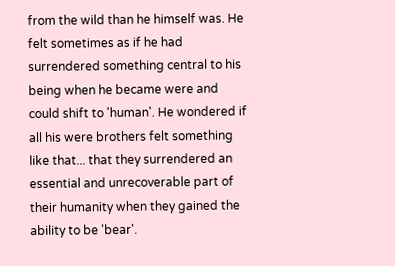from the wild than he himself was. He felt sometimes as if he had surrendered something central to his being when he became were and could shift to 'human'. He wondered if all his were brothers felt something like that... that they surrendered an essential and unrecoverable part of their humanity when they gained the ability to be 'bear'.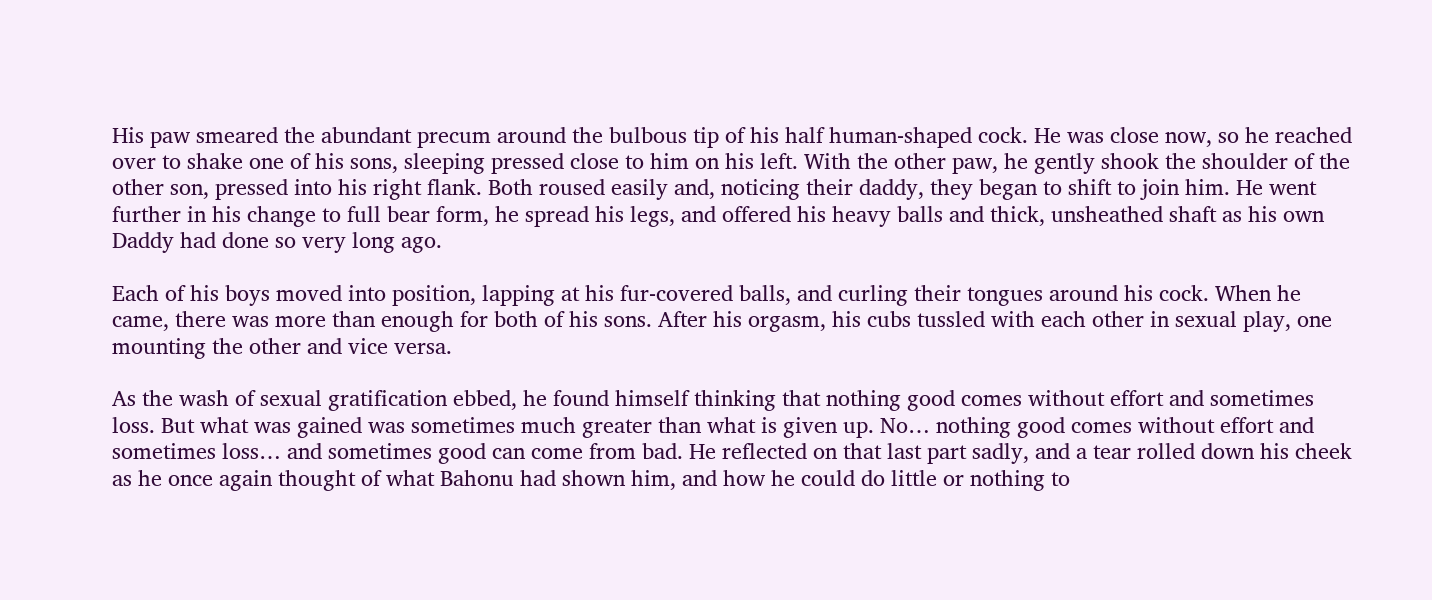His paw smeared the abundant precum around the bulbous tip of his half human-shaped cock. He was close now, so he reached over to shake one of his sons, sleeping pressed close to him on his left. With the other paw, he gently shook the shoulder of the other son, pressed into his right flank. Both roused easily and, noticing their daddy, they began to shift to join him. He went further in his change to full bear form, he spread his legs, and offered his heavy balls and thick, unsheathed shaft as his own Daddy had done so very long ago.

Each of his boys moved into position, lapping at his fur-covered balls, and curling their tongues around his cock. When he came, there was more than enough for both of his sons. After his orgasm, his cubs tussled with each other in sexual play, one mounting the other and vice versa.

As the wash of sexual gratification ebbed, he found himself thinking that nothing good comes without effort and sometimes loss. But what was gained was sometimes much greater than what is given up. No… nothing good comes without effort and sometimes loss… and sometimes good can come from bad. He reflected on that last part sadly, and a tear rolled down his cheek as he once again thought of what Bahonu had shown him, and how he could do little or nothing to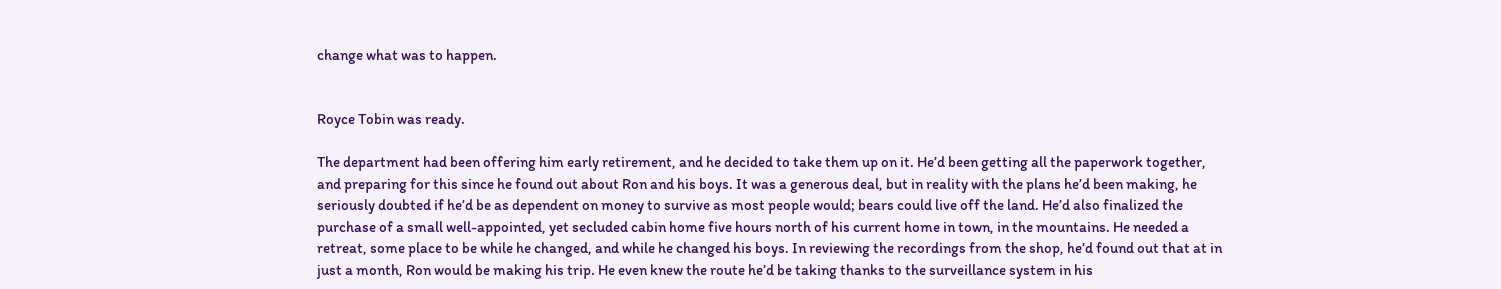change what was to happen.


Royce Tobin was ready.

The department had been offering him early retirement, and he decided to take them up on it. He’d been getting all the paperwork together, and preparing for this since he found out about Ron and his boys. It was a generous deal, but in reality with the plans he’d been making, he seriously doubted if he’d be as dependent on money to survive as most people would; bears could live off the land. He’d also finalized the purchase of a small well-appointed, yet secluded cabin home five hours north of his current home in town, in the mountains. He needed a retreat, some place to be while he changed, and while he changed his boys. In reviewing the recordings from the shop, he’d found out that at in just a month, Ron would be making his trip. He even knew the route he’d be taking thanks to the surveillance system in his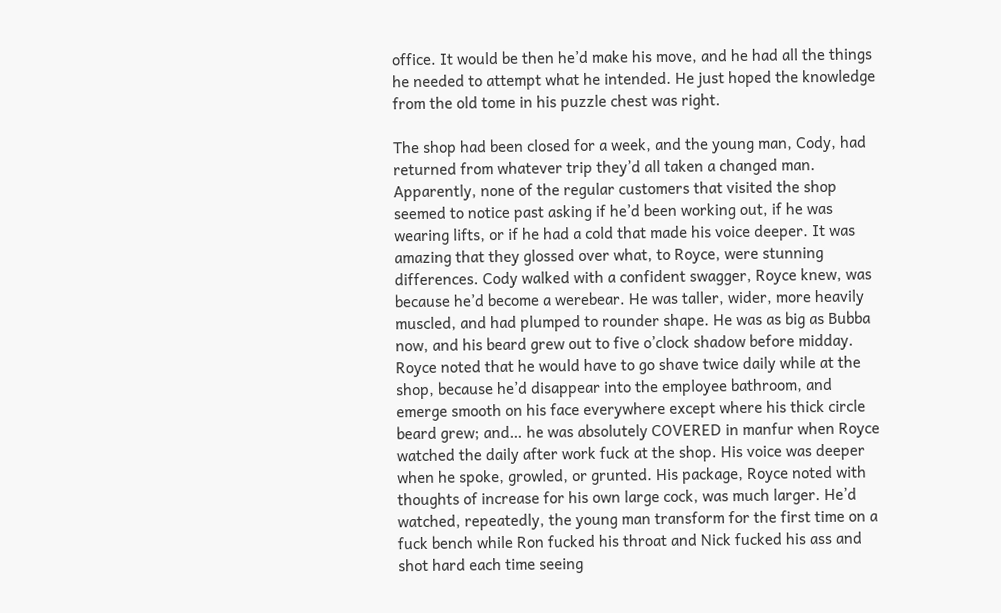office. It would be then he’d make his move, and he had all the things he needed to attempt what he intended. He just hoped the knowledge from the old tome in his puzzle chest was right.

The shop had been closed for a week, and the young man, Cody, had returned from whatever trip they’d all taken a changed man. Apparently, none of the regular customers that visited the shop seemed to notice past asking if he’d been working out, if he was wearing lifts, or if he had a cold that made his voice deeper. It was amazing that they glossed over what, to Royce, were stunning differences. Cody walked with a confident swagger, Royce knew, was because he’d become a werebear. He was taller, wider, more heavily muscled, and had plumped to rounder shape. He was as big as Bubba now, and his beard grew out to five o’clock shadow before midday. Royce noted that he would have to go shave twice daily while at the shop, because he’d disappear into the employee bathroom, and emerge smooth on his face everywhere except where his thick circle beard grew; and… he was absolutely COVERED in manfur when Royce watched the daily after work fuck at the shop. His voice was deeper when he spoke, growled, or grunted. His package, Royce noted with thoughts of increase for his own large cock, was much larger. He’d watched, repeatedly, the young man transform for the first time on a fuck bench while Ron fucked his throat and Nick fucked his ass and shot hard each time seeing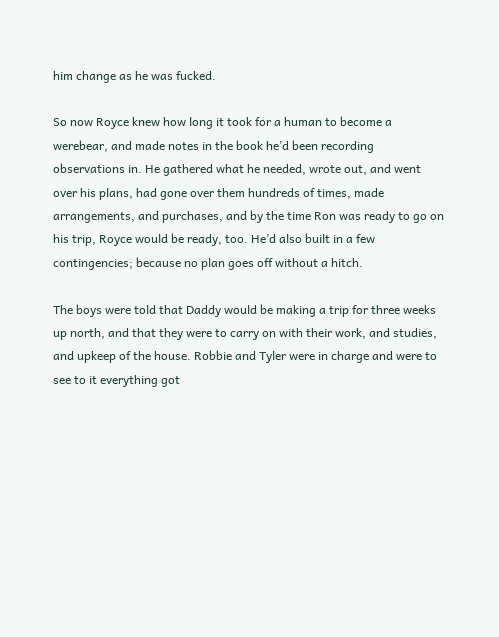him change as he was fucked.

So now Royce knew how long it took for a human to become a werebear, and made notes in the book he’d been recording observations in. He gathered what he needed, wrote out, and went over his plans, had gone over them hundreds of times, made arrangements, and purchases, and by the time Ron was ready to go on his trip, Royce would be ready, too. He’d also built in a few contingencies; because no plan goes off without a hitch.

The boys were told that Daddy would be making a trip for three weeks up north, and that they were to carry on with their work, and studies, and upkeep of the house. Robbie and Tyler were in charge and were to see to it everything got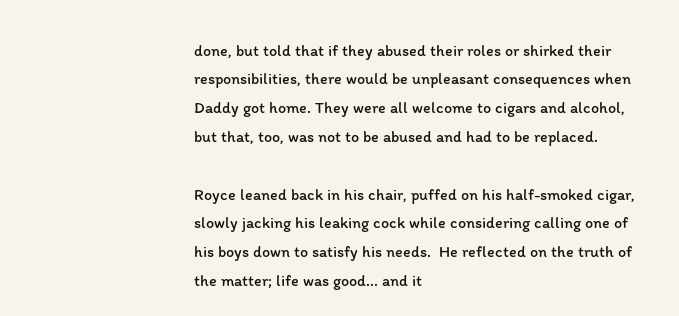done, but told that if they abused their roles or shirked their responsibilities, there would be unpleasant consequences when Daddy got home. They were all welcome to cigars and alcohol, but that, too, was not to be abused and had to be replaced.

Royce leaned back in his chair, puffed on his half-smoked cigar, slowly jacking his leaking cock while considering calling one of his boys down to satisfy his needs.  He reflected on the truth of the matter; life was good... and it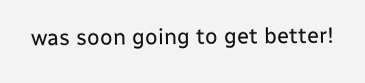was soon going to get better!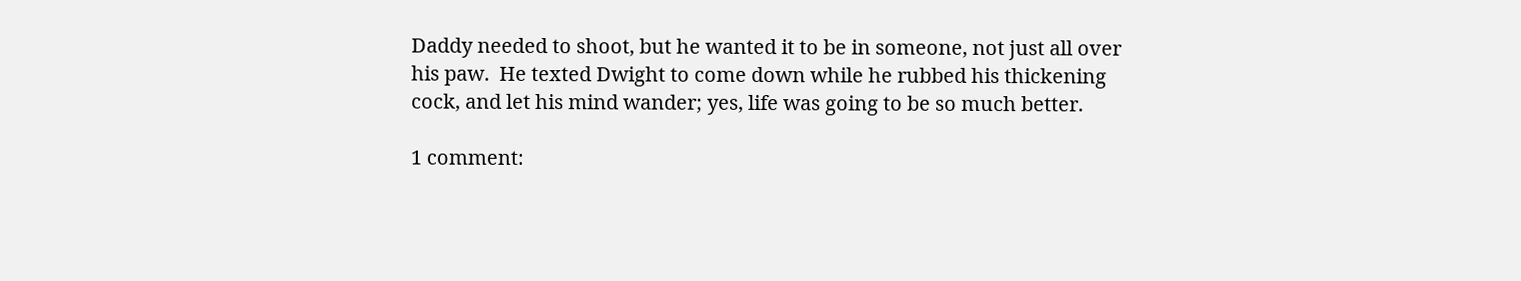Daddy needed to shoot, but he wanted it to be in someone, not just all over his paw.  He texted Dwight to come down while he rubbed his thickening cock, and let his mind wander; yes, life was going to be so much better.

1 comment: